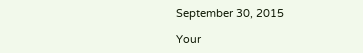September 30, 2015

Your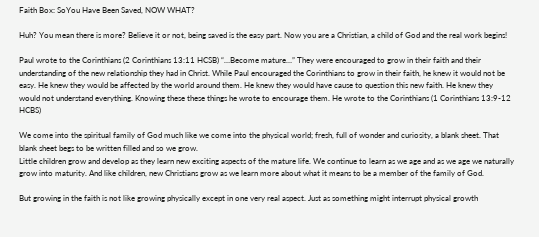Faith Box: SoYou Have Been Saved, NOW WHAT?

Huh? You mean there is more? Believe it or not, being saved is the easy part. Now you are a Christian, a child of God and the real work begins!

Paul wrote to the Corinthians (2 Corinthians 13:11 HCSB) “…Become mature…” They were encouraged to grow in their faith and their understanding of the new relationship they had in Christ. While Paul encouraged the Corinthians to grow in their faith, he knew it would not be easy. He knew they would be affected by the world around them. He knew they would have cause to question this new faith. He knew they would not understand everything. Knowing these these things he wrote to encourage them. He wrote to the Corinthians (1 Corinthians 13:9-12 HCBS)

We come into the spiritual family of God much like we come into the physical world; fresh, full of wonder and curiosity, a blank sheet. That blank sheet begs to be written filled and so we grow.
Little children grow and develop as they learn new exciting aspects of the mature life. We continue to learn as we age and as we age we naturally grow into maturity. And like children, new Christians grow as we learn more about what it means to be a member of the family of God.

But growing in the faith is not like growing physically except in one very real aspect. Just as something might interrupt physical growth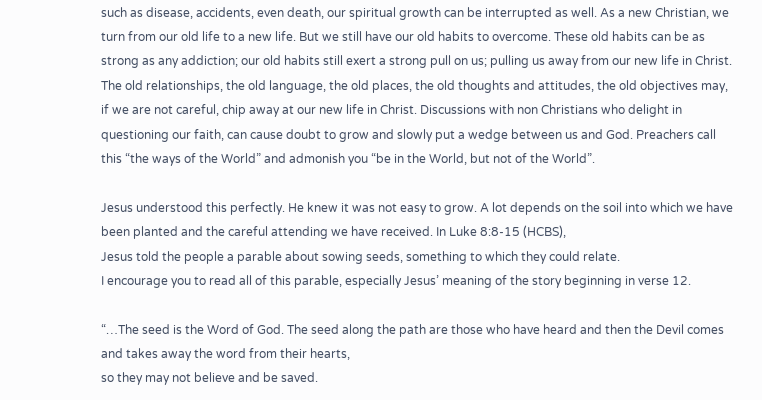such as disease, accidents, even death, our spiritual growth can be interrupted as well. As a new Christian, we turn from our old life to a new life. But we still have our old habits to overcome. These old habits can be as strong as any addiction; our old habits still exert a strong pull on us; pulling us away from our new life in Christ. The old relationships, the old language, the old places, the old thoughts and attitudes, the old objectives may, if we are not careful, chip away at our new life in Christ. Discussions with non Christians who delight in questioning our faith, can cause doubt to grow and slowly put a wedge between us and God. Preachers call this “the ways of the World” and admonish you “be in the World, but not of the World”.

Jesus understood this perfectly. He knew it was not easy to grow. A lot depends on the soil into which we have been planted and the careful attending we have received. In Luke 8:8-15 (HCBS),
Jesus told the people a parable about sowing seeds, something to which they could relate.
I encourage you to read all of this parable, especially Jesus’ meaning of the story beginning in verse 12.

“…The seed is the Word of God. The seed along the path are those who have heard and then the Devil comes and takes away the word from their hearts,
so they may not believe and be saved.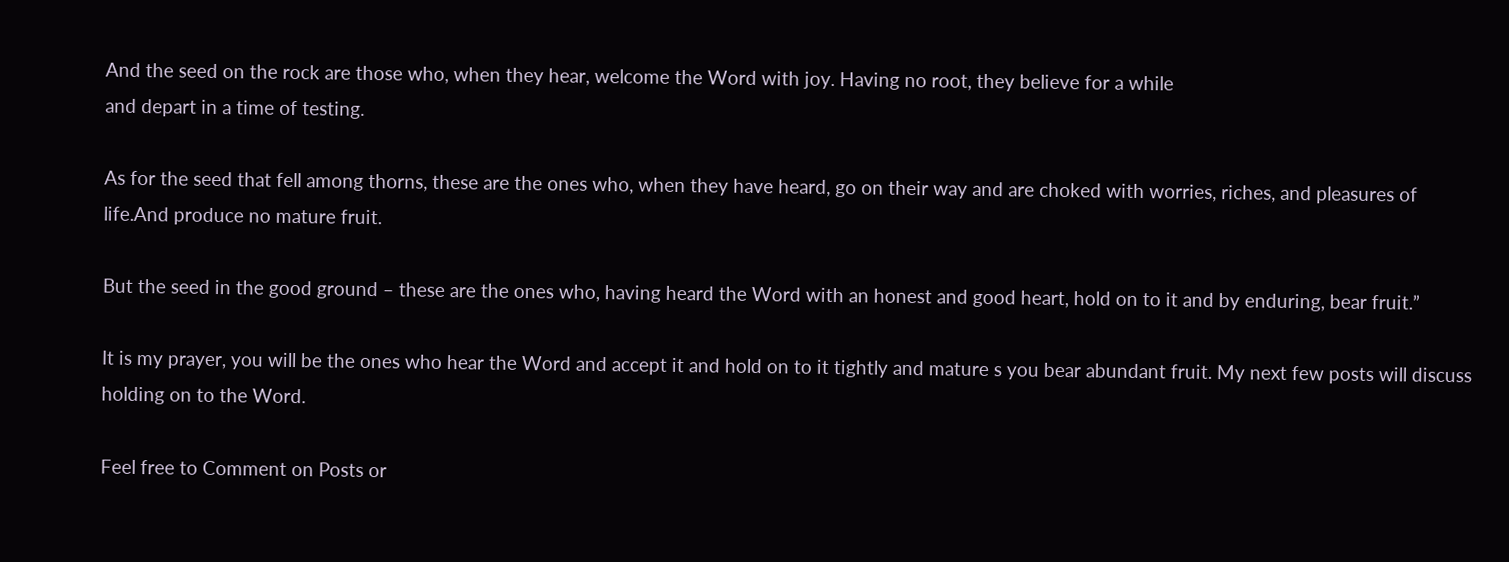And the seed on the rock are those who, when they hear, welcome the Word with joy. Having no root, they believe for a while
and depart in a time of testing.

As for the seed that fell among thorns, these are the ones who, when they have heard, go on their way and are choked with worries, riches, and pleasures of life.And produce no mature fruit.

But the seed in the good ground – these are the ones who, having heard the Word with an honest and good heart, hold on to it and by enduring, bear fruit.”

It is my prayer, you will be the ones who hear the Word and accept it and hold on to it tightly and mature s you bear abundant fruit. My next few posts will discuss holding on to the Word.

Feel free to Comment on Posts or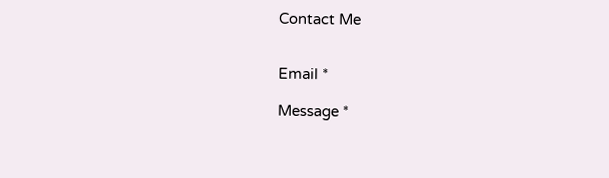Contact Me


Email *

Message *